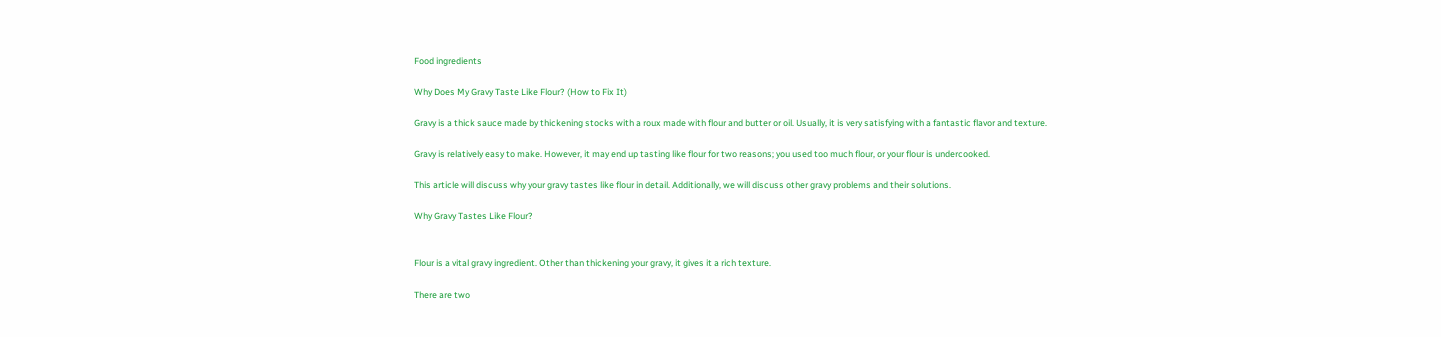Food ingredients

Why Does My Gravy Taste Like Flour? (How to Fix It)

Gravy is a thick sauce made by thickening stocks with a roux made with flour and butter or oil. Usually, it is very satisfying with a fantastic flavor and texture.

Gravy is relatively easy to make. However, it may end up tasting like flour for two reasons; you used too much flour, or your flour is undercooked.

This article will discuss why your gravy tastes like flour in detail. Additionally, we will discuss other gravy problems and their solutions.

Why Gravy Tastes Like Flour?


Flour is a vital gravy ingredient. Other than thickening your gravy, it gives it a rich texture.

There are two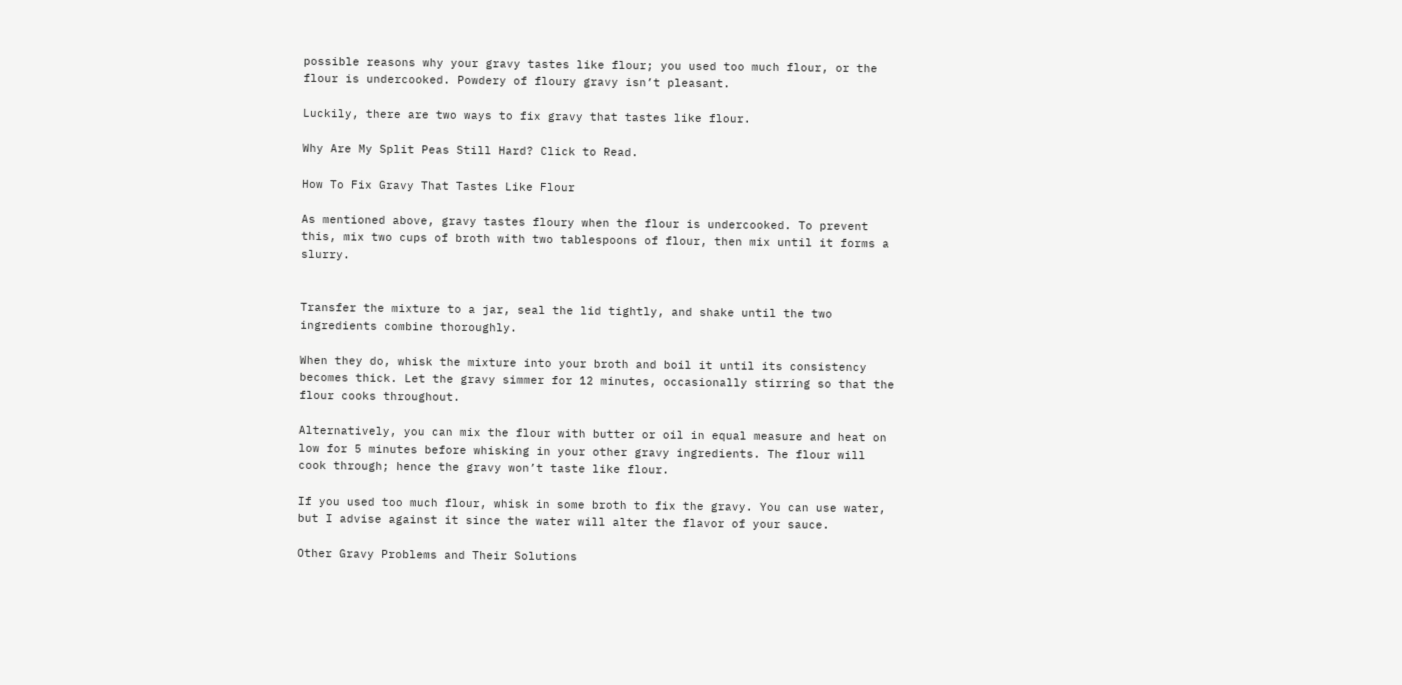possible reasons why your gravy tastes like flour; you used too much flour, or the flour is undercooked. Powdery of floury gravy isn’t pleasant.

Luckily, there are two ways to fix gravy that tastes like flour.

Why Are My Split Peas Still Hard? Click to Read.

How To Fix Gravy That Tastes Like Flour

As mentioned above, gravy tastes floury when the flour is undercooked. To prevent this, mix two cups of broth with two tablespoons of flour, then mix until it forms a slurry.


Transfer the mixture to a jar, seal the lid tightly, and shake until the two ingredients combine thoroughly.

When they do, whisk the mixture into your broth and boil it until its consistency becomes thick. Let the gravy simmer for 12 minutes, occasionally stirring so that the flour cooks throughout.

Alternatively, you can mix the flour with butter or oil in equal measure and heat on low for 5 minutes before whisking in your other gravy ingredients. The flour will cook through; hence the gravy won’t taste like flour.

If you used too much flour, whisk in some broth to fix the gravy. You can use water, but I advise against it since the water will alter the flavor of your sauce.

Other Gravy Problems and Their Solutions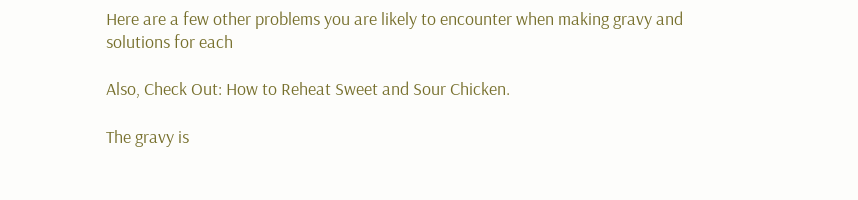Here are a few other problems you are likely to encounter when making gravy and solutions for each

Also, Check Out: How to Reheat Sweet and Sour Chicken.

The gravy is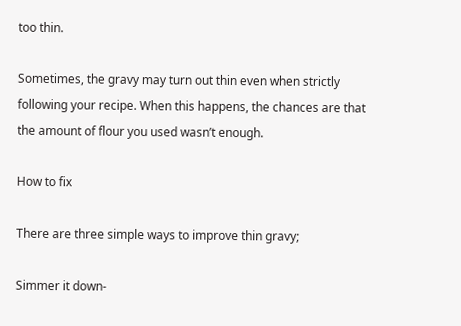too thin.

Sometimes, the gravy may turn out thin even when strictly following your recipe. When this happens, the chances are that the amount of flour you used wasn’t enough.

How to fix

There are three simple ways to improve thin gravy;

Simmer it down-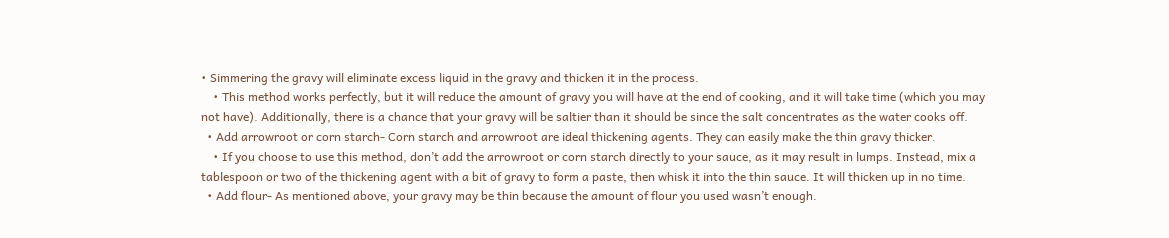• Simmering the gravy will eliminate excess liquid in the gravy and thicken it in the process.
    • This method works perfectly, but it will reduce the amount of gravy you will have at the end of cooking, and it will take time (which you may not have). Additionally, there is a chance that your gravy will be saltier than it should be since the salt concentrates as the water cooks off.
  • Add arrowroot or corn starch- Corn starch and arrowroot are ideal thickening agents. They can easily make the thin gravy thicker.
    • If you choose to use this method, don’t add the arrowroot or corn starch directly to your sauce, as it may result in lumps. Instead, mix a tablespoon or two of the thickening agent with a bit of gravy to form a paste, then whisk it into the thin sauce. It will thicken up in no time.
  • Add flour- As mentioned above, your gravy may be thin because the amount of flour you used wasn’t enough.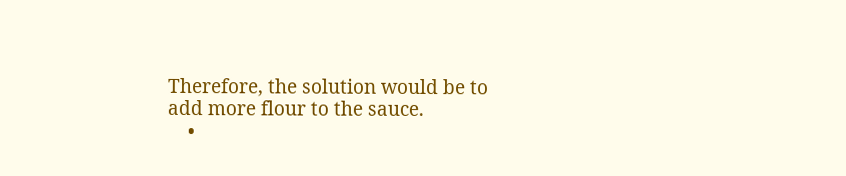Therefore, the solution would be to add more flour to the sauce.
    •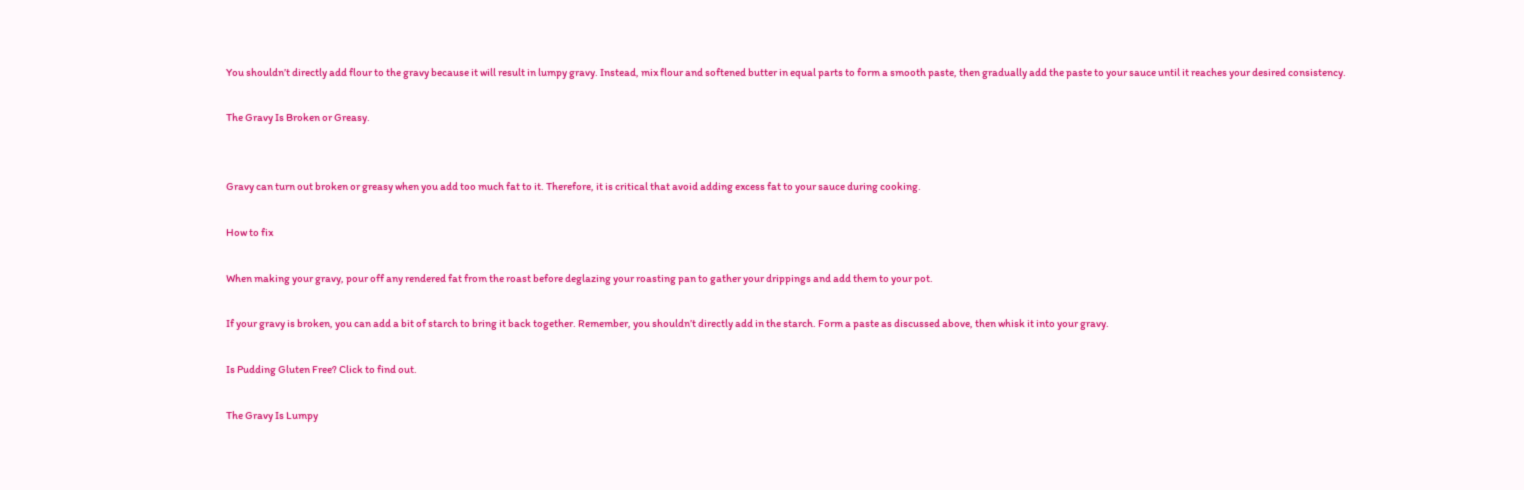You shouldn’t directly add flour to the gravy because it will result in lumpy gravy. Instead, mix flour and softened butter in equal parts to form a smooth paste, then gradually add the paste to your sauce until it reaches your desired consistency.

The Gravy Is Broken or Greasy.


Gravy can turn out broken or greasy when you add too much fat to it. Therefore, it is critical that avoid adding excess fat to your sauce during cooking.

How to fix

When making your gravy, pour off any rendered fat from the roast before deglazing your roasting pan to gather your drippings and add them to your pot.

If your gravy is broken, you can add a bit of starch to bring it back together. Remember, you shouldn’t directly add in the starch. Form a paste as discussed above, then whisk it into your gravy.

Is Pudding Gluten Free? Click to find out.

The Gravy Is Lumpy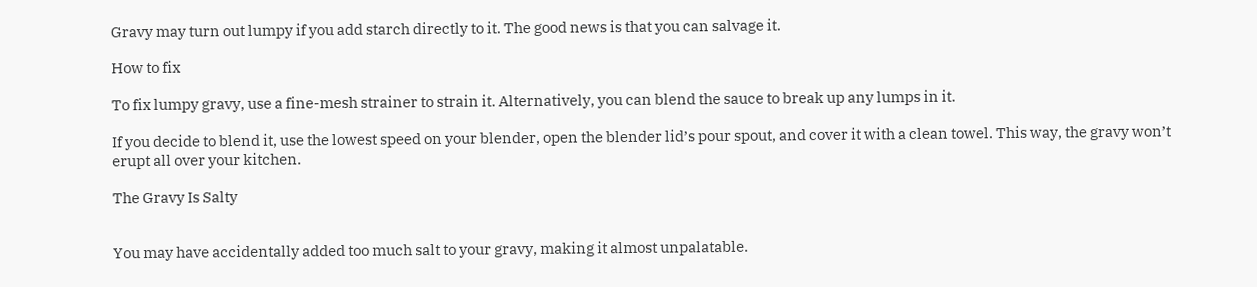Gravy may turn out lumpy if you add starch directly to it. The good news is that you can salvage it.

How to fix

To fix lumpy gravy, use a fine-mesh strainer to strain it. Alternatively, you can blend the sauce to break up any lumps in it.

If you decide to blend it, use the lowest speed on your blender, open the blender lid’s pour spout, and cover it with a clean towel. This way, the gravy won’t erupt all over your kitchen.

The Gravy Is Salty


You may have accidentally added too much salt to your gravy, making it almost unpalatable.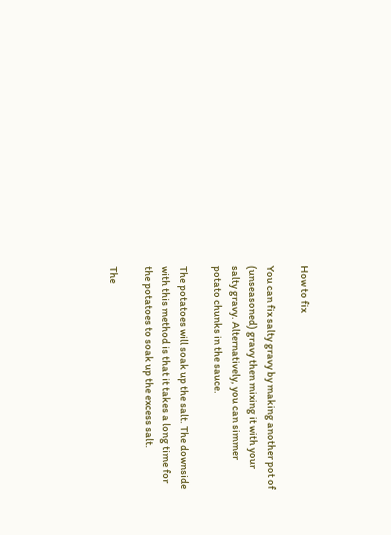How to fix

You can fix salty gravy by making another pot of (unseasoned) gravy then mixing it with your salty gravy. Alternatively, you can simmer potato chunks in the sauce.

The potatoes will soak up the salt. The downside with this method is that it takes a long time for the potatoes to soak up the excess salt.

The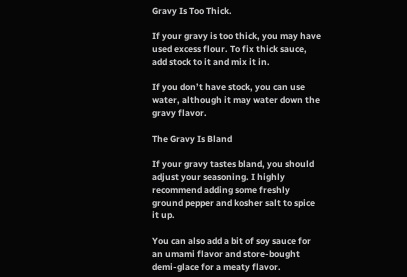Gravy Is Too Thick.

If your gravy is too thick, you may have used excess flour. To fix thick sauce, add stock to it and mix it in.

If you don’t have stock, you can use water, although it may water down the gravy flavor.

The Gravy Is Bland

If your gravy tastes bland, you should adjust your seasoning. I highly recommend adding some freshly ground pepper and kosher salt to spice it up.

You can also add a bit of soy sauce for an umami flavor and store-bought demi-glace for a meaty flavor.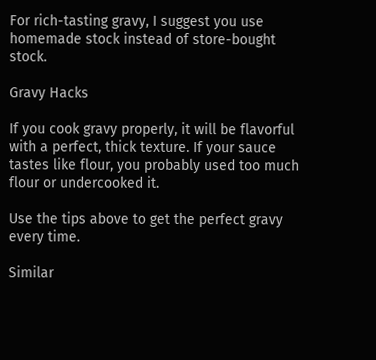For rich-tasting gravy, I suggest you use homemade stock instead of store-bought stock.

Gravy Hacks

If you cook gravy properly, it will be flavorful with a perfect, thick texture. If your sauce tastes like flour, you probably used too much flour or undercooked it.

Use the tips above to get the perfect gravy every time.

Similar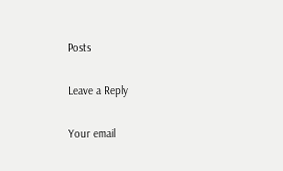Posts

Leave a Reply

Your email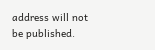address will not be published.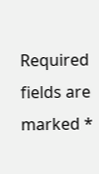Required fields are marked *